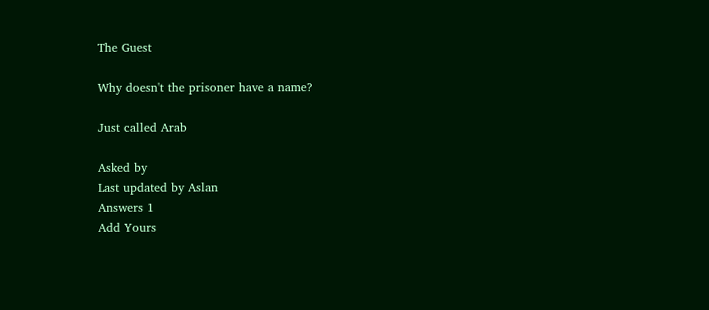The Guest

Why doesn't the prisoner have a name?

Just called Arab

Asked by
Last updated by Aslan
Answers 1
Add Yours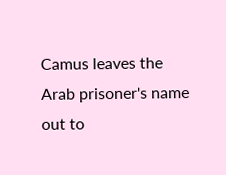Camus leaves the Arab prisoner's name out to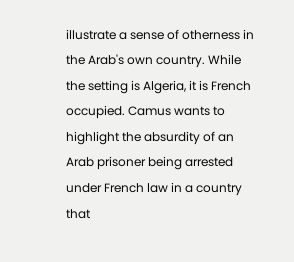illustrate a sense of otherness in the Arab's own country. While the setting is Algeria, it is French occupied. Camus wants to highlight the absurdity of an Arab prisoner being arrested under French law in a country that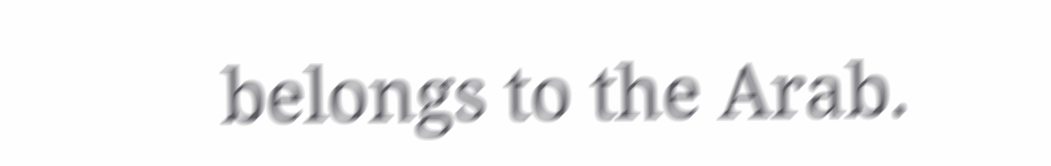belongs to the Arab.